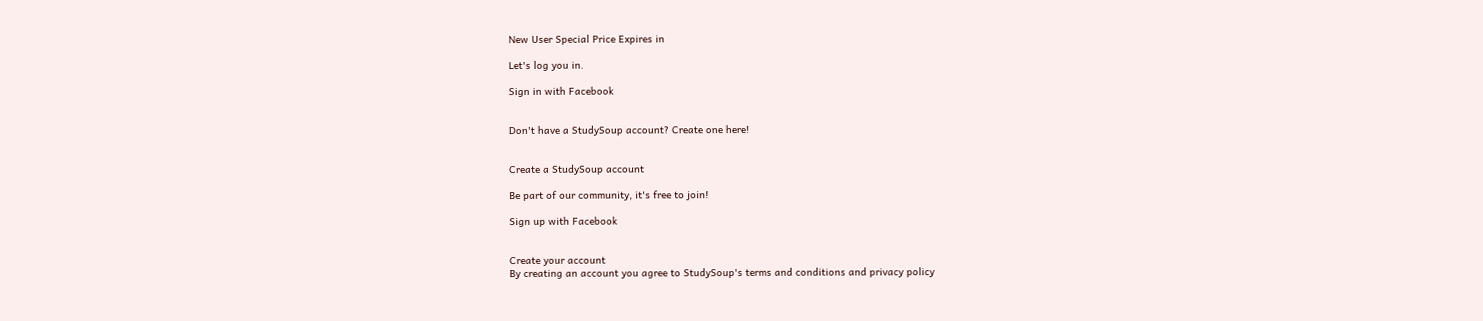New User Special Price Expires in

Let's log you in.

Sign in with Facebook


Don't have a StudySoup account? Create one here!


Create a StudySoup account

Be part of our community, it's free to join!

Sign up with Facebook


Create your account
By creating an account you agree to StudySoup's terms and conditions and privacy policy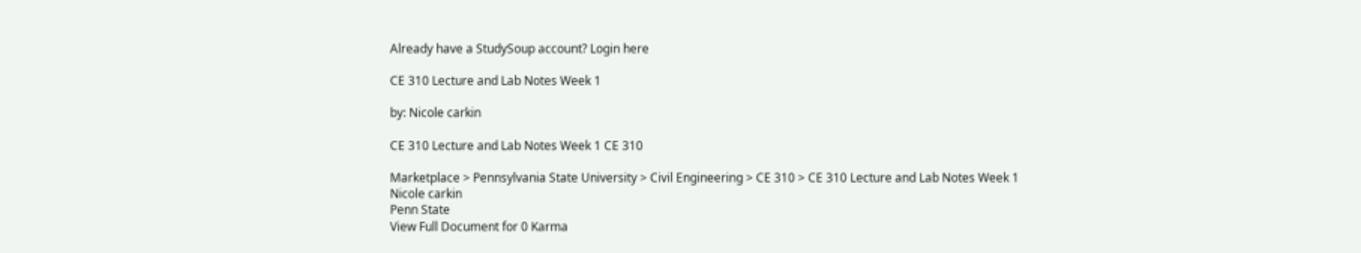Already have a StudySoup account? Login here

CE 310 Lecture and Lab Notes Week 1

by: Nicole carkin

CE 310 Lecture and Lab Notes Week 1 CE 310

Marketplace > Pennsylvania State University > Civil Engineering > CE 310 > CE 310 Lecture and Lab Notes Week 1
Nicole carkin
Penn State
View Full Document for 0 Karma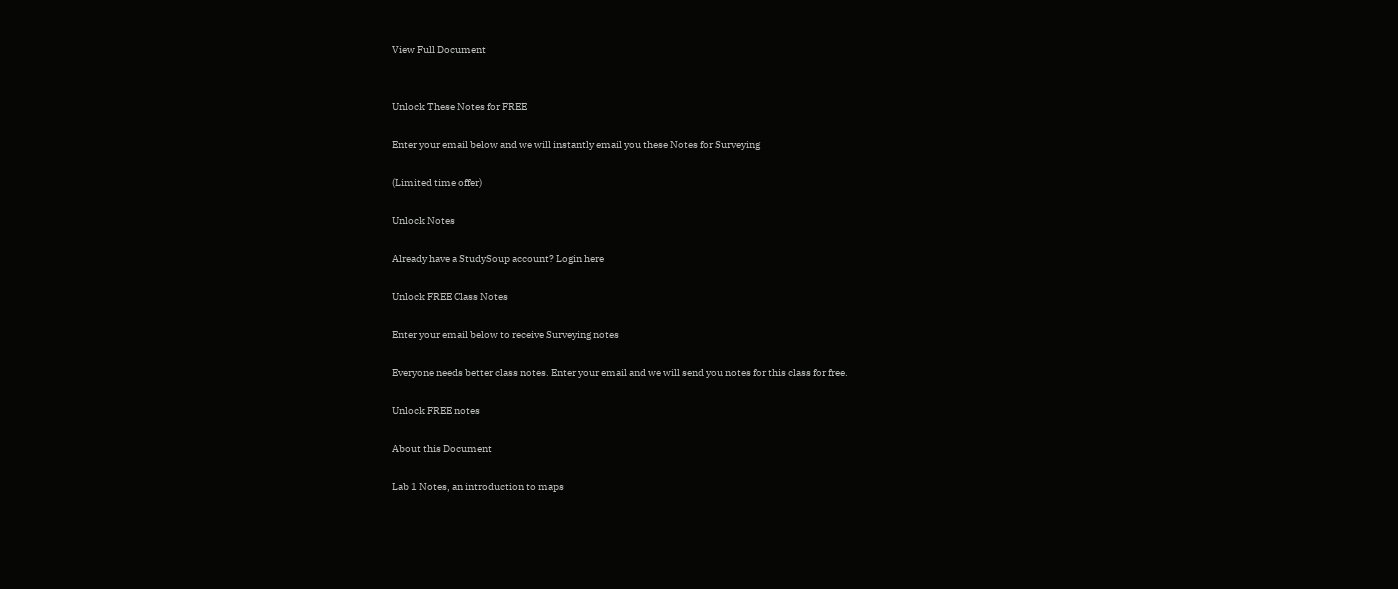View Full Document


Unlock These Notes for FREE

Enter your email below and we will instantly email you these Notes for Surveying

(Limited time offer)

Unlock Notes

Already have a StudySoup account? Login here

Unlock FREE Class Notes

Enter your email below to receive Surveying notes

Everyone needs better class notes. Enter your email and we will send you notes for this class for free.

Unlock FREE notes

About this Document

Lab 1 Notes, an introduction to maps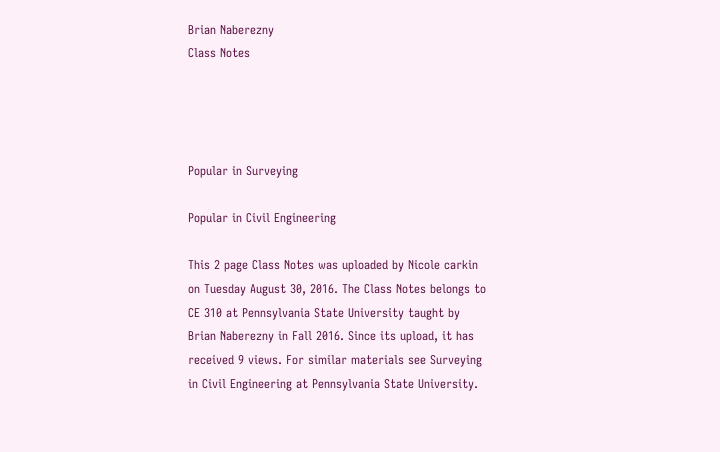Brian Naberezny
Class Notes




Popular in Surveying

Popular in Civil Engineering

This 2 page Class Notes was uploaded by Nicole carkin on Tuesday August 30, 2016. The Class Notes belongs to CE 310 at Pennsylvania State University taught by Brian Naberezny in Fall 2016. Since its upload, it has received 9 views. For similar materials see Surveying in Civil Engineering at Pennsylvania State University.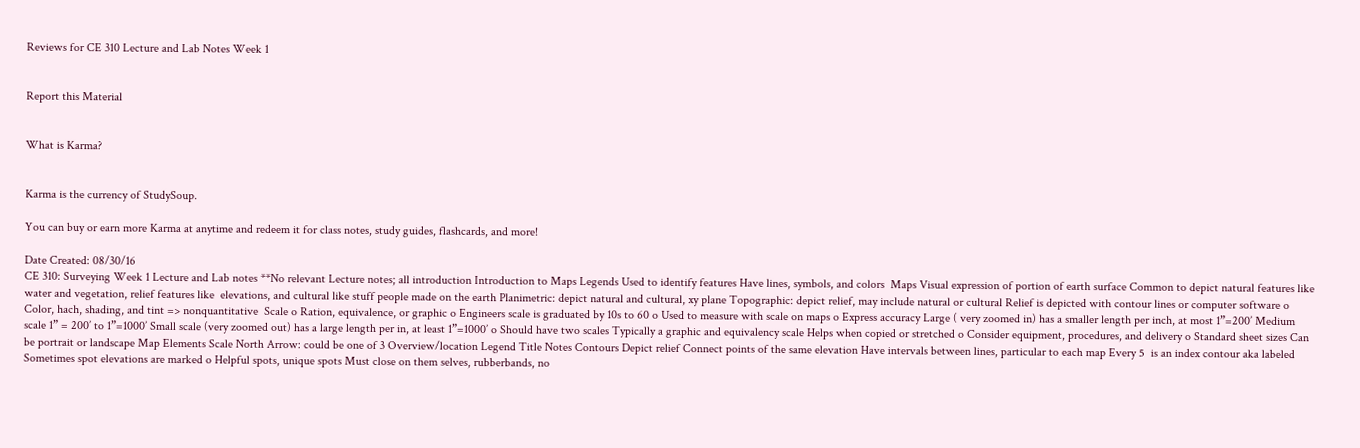Reviews for CE 310 Lecture and Lab Notes Week 1


Report this Material


What is Karma?


Karma is the currency of StudySoup.

You can buy or earn more Karma at anytime and redeem it for class notes, study guides, flashcards, and more!

Date Created: 08/30/16
CE 310: Surveying Week 1 Lecture and Lab notes **No relevant Lecture notes; all introduction Introduction to Maps Legends Used to identify features Have lines, symbols, and colors  Maps Visual expression of portion of earth surface Common to depict natural features like water and vegetation, relief features like  elevations, and cultural like stuff people made on the earth Planimetric: depict natural and cultural, xy plane Topographic: depict relief, may include natural or cultural Relief is depicted with contour lines or computer software o Color, hach, shading, and tint => nonquantitative  Scale o Ration, equivalence, or graphic o Engineers scale is graduated by 10s to 60 o Used to measure with scale on maps o Express accuracy Large ( very zoomed in) has a smaller length per inch, at most 1”=200’ Medium scale 1” = 200’ to 1”=1000’ Small scale (very zoomed out) has a large length per in, at least 1”=1000’ o Should have two scales Typically a graphic and equivalency scale Helps when copied or stretched o Consider equipment, procedures, and delivery o Standard sheet sizes Can be portrait or landscape Map Elements Scale North Arrow: could be one of 3 Overview/location Legend Title Notes Contours Depict relief Connect points of the same elevation Have intervals between lines, particular to each map Every 5  is an index contour aka labeled Sometimes spot elevations are marked o Helpful spots, unique spots Must close on them selves, rubberbands, no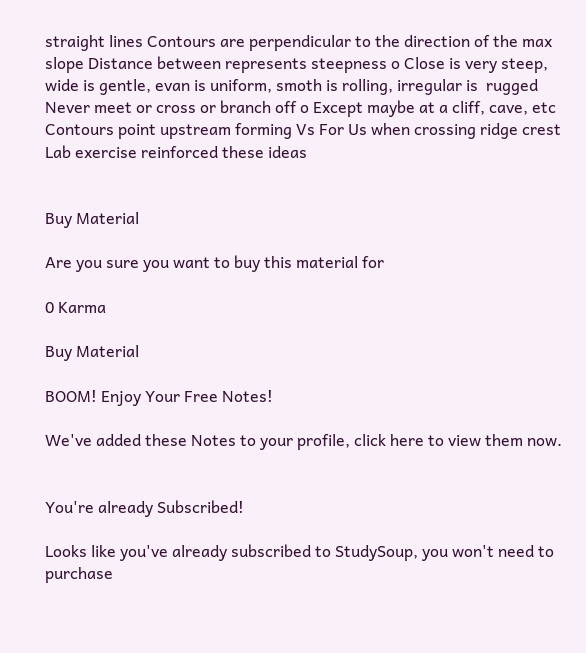straight lines Contours are perpendicular to the direction of the max slope Distance between represents steepness o Close is very steep, wide is gentle, evan is uniform, smoth is rolling, irregular is  rugged Never meet or cross or branch off o Except maybe at a cliff, cave, etc Contours point upstream forming Vs For Us when crossing ridge crest Lab exercise reinforced these ideas


Buy Material

Are you sure you want to buy this material for

0 Karma

Buy Material

BOOM! Enjoy Your Free Notes!

We've added these Notes to your profile, click here to view them now.


You're already Subscribed!

Looks like you've already subscribed to StudySoup, you won't need to purchase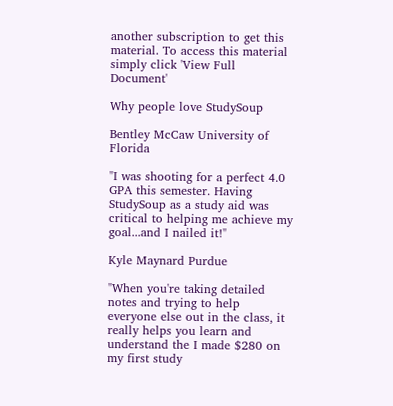another subscription to get this material. To access this material simply click 'View Full Document'

Why people love StudySoup

Bentley McCaw University of Florida

"I was shooting for a perfect 4.0 GPA this semester. Having StudySoup as a study aid was critical to helping me achieve my goal...and I nailed it!"

Kyle Maynard Purdue

"When you're taking detailed notes and trying to help everyone else out in the class, it really helps you learn and understand the I made $280 on my first study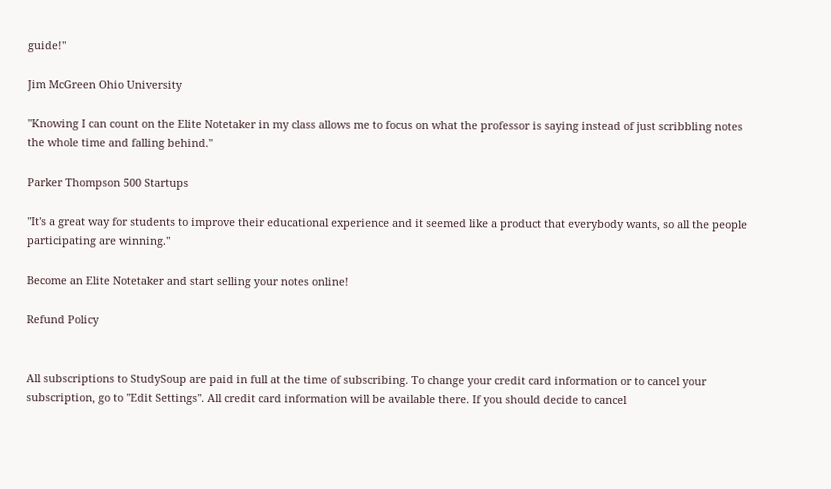guide!"

Jim McGreen Ohio University

"Knowing I can count on the Elite Notetaker in my class allows me to focus on what the professor is saying instead of just scribbling notes the whole time and falling behind."

Parker Thompson 500 Startups

"It's a great way for students to improve their educational experience and it seemed like a product that everybody wants, so all the people participating are winning."

Become an Elite Notetaker and start selling your notes online!

Refund Policy


All subscriptions to StudySoup are paid in full at the time of subscribing. To change your credit card information or to cancel your subscription, go to "Edit Settings". All credit card information will be available there. If you should decide to cancel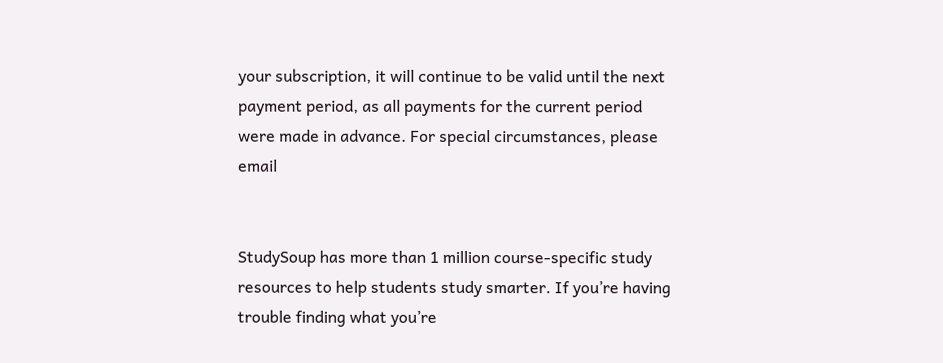your subscription, it will continue to be valid until the next payment period, as all payments for the current period were made in advance. For special circumstances, please email


StudySoup has more than 1 million course-specific study resources to help students study smarter. If you’re having trouble finding what you’re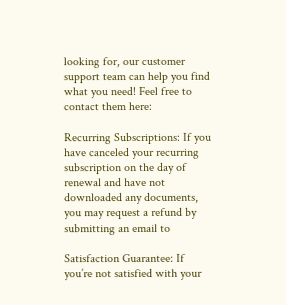looking for, our customer support team can help you find what you need! Feel free to contact them here:

Recurring Subscriptions: If you have canceled your recurring subscription on the day of renewal and have not downloaded any documents, you may request a refund by submitting an email to

Satisfaction Guarantee: If you’re not satisfied with your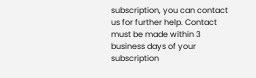subscription, you can contact us for further help. Contact must be made within 3 business days of your subscription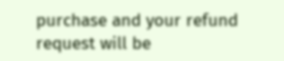purchase and your refund request will be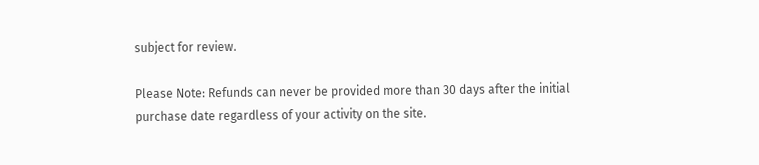subject for review.

Please Note: Refunds can never be provided more than 30 days after the initial purchase date regardless of your activity on the site.